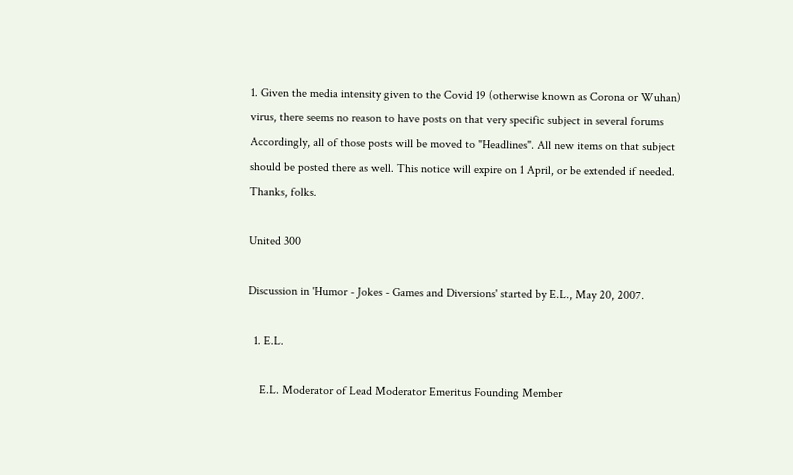1. Given the media intensity given to the Covid 19 (otherwise known as Corona or Wuhan) virus, there seems no reason to have posts on that very specific subject in several forums Accordingly, all of those posts will be moved to "Headlines". All new items on that subject should be posted there as well. This notice will expire on 1 April, or be extended if needed. Thanks, folks.

United 300

Discussion in 'Humor - Jokes - Games and Diversions' started by E.L., May 20, 2007.

  1. E.L.

    E.L. Moderator of Lead Moderator Emeritus Founding Member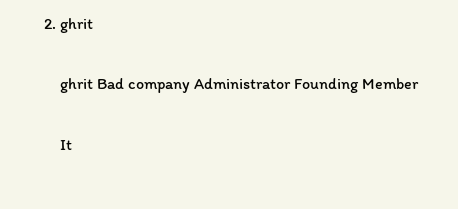2. ghrit

    ghrit Bad company Administrator Founding Member

    It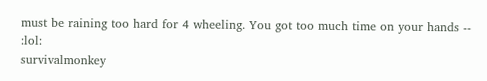must be raining too hard for 4 wheeling. You got too much time on your hands -- :lol:
survivalmonkey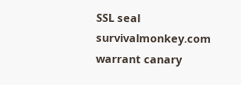SSL seal        survivalmonkey.com warrant canary